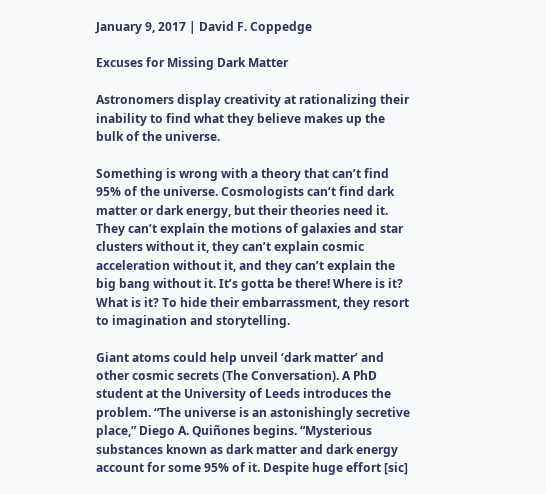January 9, 2017 | David F. Coppedge

Excuses for Missing Dark Matter

Astronomers display creativity at rationalizing their inability to find what they believe makes up the bulk of the universe.

Something is wrong with a theory that can’t find 95% of the universe. Cosmologists can’t find dark matter or dark energy, but their theories need it. They can’t explain the motions of galaxies and star clusters without it, they can’t explain cosmic acceleration without it, and they can’t explain the big bang without it. It’s gotta be there! Where is it? What is it? To hide their embarrassment, they resort to imagination and storytelling.

Giant atoms could help unveil ‘dark matter’ and other cosmic secrets (The Conversation). A PhD student at the University of Leeds introduces the problem. “The universe is an astonishingly secretive place,” Diego A. Quiñones begins. “Mysterious substances known as dark matter and dark energy account for some 95% of it. Despite huge effort [sic]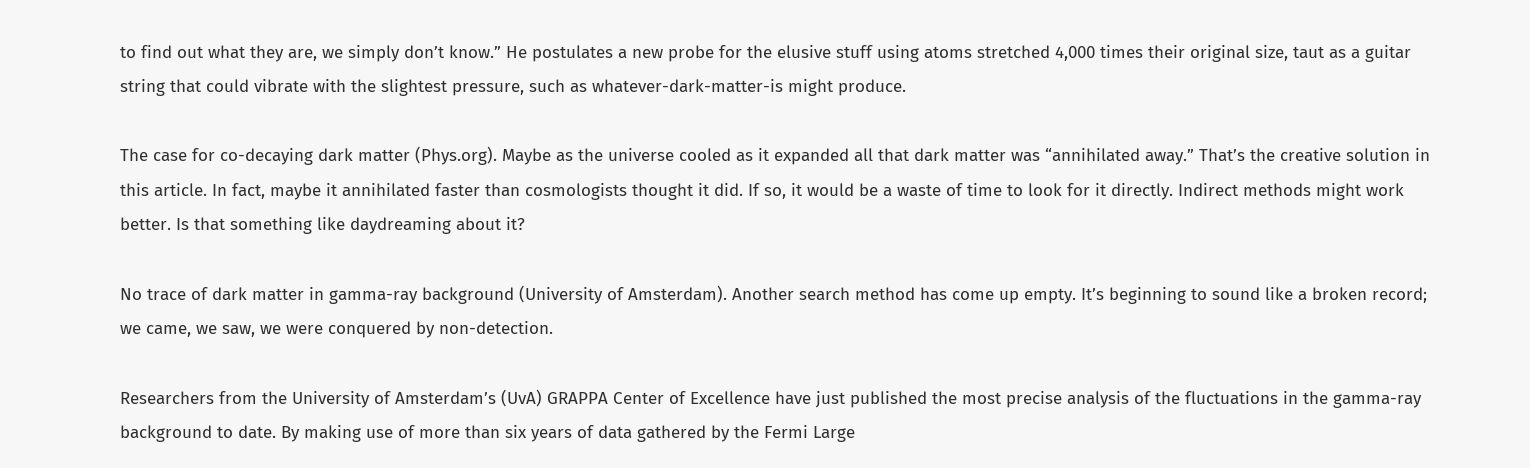to find out what they are, we simply don’t know.” He postulates a new probe for the elusive stuff using atoms stretched 4,000 times their original size, taut as a guitar string that could vibrate with the slightest pressure, such as whatever-dark-matter-is might produce.

The case for co-decaying dark matter (Phys.org). Maybe as the universe cooled as it expanded all that dark matter was “annihilated away.” That’s the creative solution in this article. In fact, maybe it annihilated faster than cosmologists thought it did. If so, it would be a waste of time to look for it directly. Indirect methods might work better. Is that something like daydreaming about it?

No trace of dark matter in gamma-ray background (University of Amsterdam). Another search method has come up empty. It’s beginning to sound like a broken record; we came, we saw, we were conquered by non-detection.

Researchers from the University of Amsterdam’s (UvA) GRAPPA Center of Excellence have just published the most precise analysis of the fluctuations in the gamma-ray background to date. By making use of more than six years of data gathered by the Fermi Large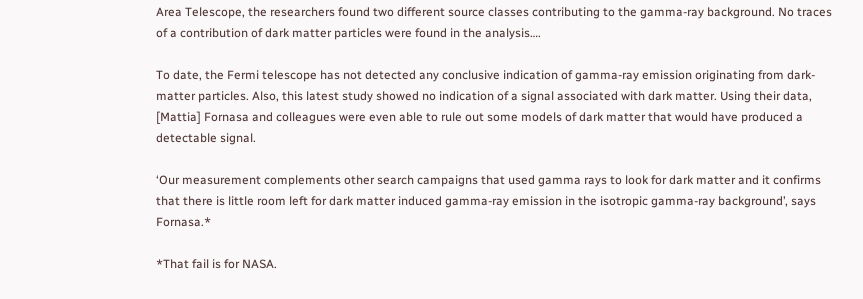Area Telescope, the researchers found two different source classes contributing to the gamma-ray background. No traces of a contribution of dark matter particles were found in the analysis….

To date, the Fermi telescope has not detected any conclusive indication of gamma-ray emission originating from dark-matter particles. Also, this latest study showed no indication of a signal associated with dark matter. Using their data, [Mattia] Fornasa and colleagues were even able to rule out some models of dark matter that would have produced a detectable signal.

‘Our measurement complements other search campaigns that used gamma rays to look for dark matter and it confirms that there is little room left for dark matter induced gamma-ray emission in the isotropic gamma-ray background’, says Fornasa.*

*That fail is for NASA.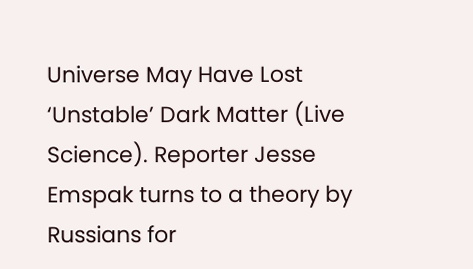Universe May Have Lost ‘Unstable’ Dark Matter (Live Science). Reporter Jesse Emspak turns to a theory by Russians for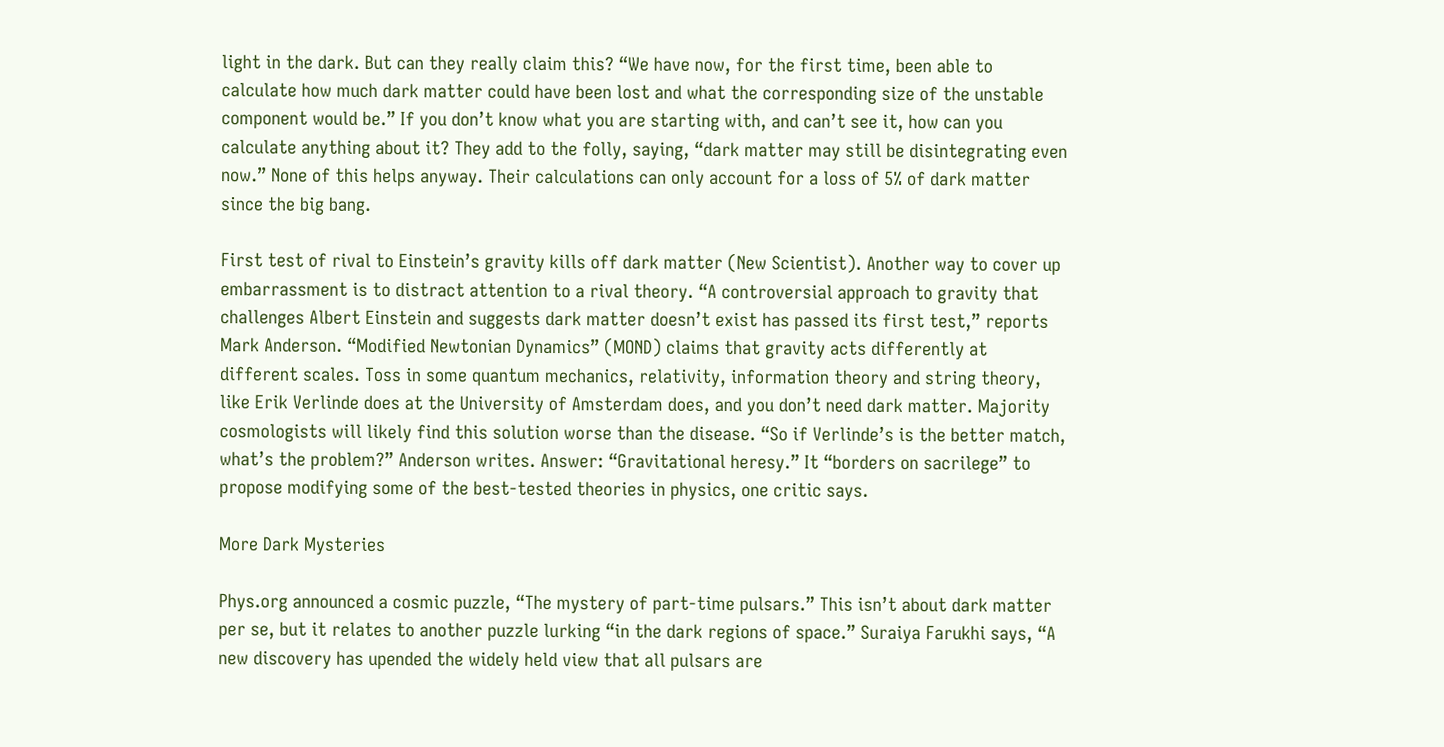light in the dark. But can they really claim this? “We have now, for the first time, been able to calculate how much dark matter could have been lost and what the corresponding size of the unstable component would be.” If you don’t know what you are starting with, and can’t see it, how can you calculate anything about it? They add to the folly, saying, “dark matter may still be disintegrating even now.” None of this helps anyway. Their calculations can only account for a loss of 5% of dark matter since the big bang.

First test of rival to Einstein’s gravity kills off dark matter (New Scientist). Another way to cover up embarrassment is to distract attention to a rival theory. “A controversial approach to gravity that challenges Albert Einstein and suggests dark matter doesn’t exist has passed its first test,” reports Mark Anderson. “Modified Newtonian Dynamics” (MOND) claims that gravity acts differently at different scales. Toss in some quantum mechanics, relativity, information theory and string theory, like Erik Verlinde does at the University of Amsterdam does, and you don’t need dark matter. Majority cosmologists will likely find this solution worse than the disease. “So if Verlinde’s is the better match, what’s the problem?” Anderson writes. Answer: “Gravitational heresy.” It “borders on sacrilege” to propose modifying some of the best-tested theories in physics, one critic says.

More Dark Mysteries

Phys.org announced a cosmic puzzle, “The mystery of part-time pulsars.” This isn’t about dark matter per se, but it relates to another puzzle lurking “in the dark regions of space.” Suraiya Farukhi says, “A new discovery has upended the widely held view that all pulsars are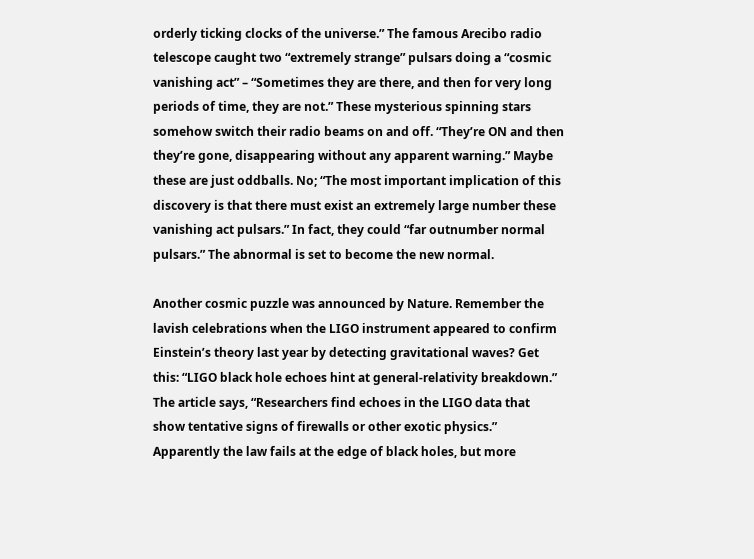orderly ticking clocks of the universe.” The famous Arecibo radio telescope caught two “extremely strange” pulsars doing a “cosmic vanishing act” – “Sometimes they are there, and then for very long periods of time, they are not.” These mysterious spinning stars somehow switch their radio beams on and off. “They’re ON and then they’re gone, disappearing without any apparent warning.” Maybe these are just oddballs. No; “The most important implication of this discovery is that there must exist an extremely large number these vanishing act pulsars.” In fact, they could “far outnumber normal pulsars.” The abnormal is set to become the new normal.

Another cosmic puzzle was announced by Nature. Remember the lavish celebrations when the LIGO instrument appeared to confirm Einstein’s theory last year by detecting gravitational waves? Get this: “LIGO black hole echoes hint at general-relativity breakdown.” The article says, “Researchers find echoes in the LIGO data that show tentative signs of firewalls or other exotic physics.” Apparently the law fails at the edge of black holes, but more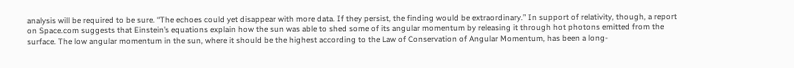analysis will be required to be sure. “The echoes could yet disappear with more data. If they persist, the finding would be extraordinary.” In support of relativity, though, a report on Space.com suggests that Einstein’s equations explain how the sun was able to shed some of its angular momentum by releasing it through hot photons emitted from the surface. The low angular momentum in the sun, where it should be the highest according to the Law of Conservation of Angular Momentum, has been a long-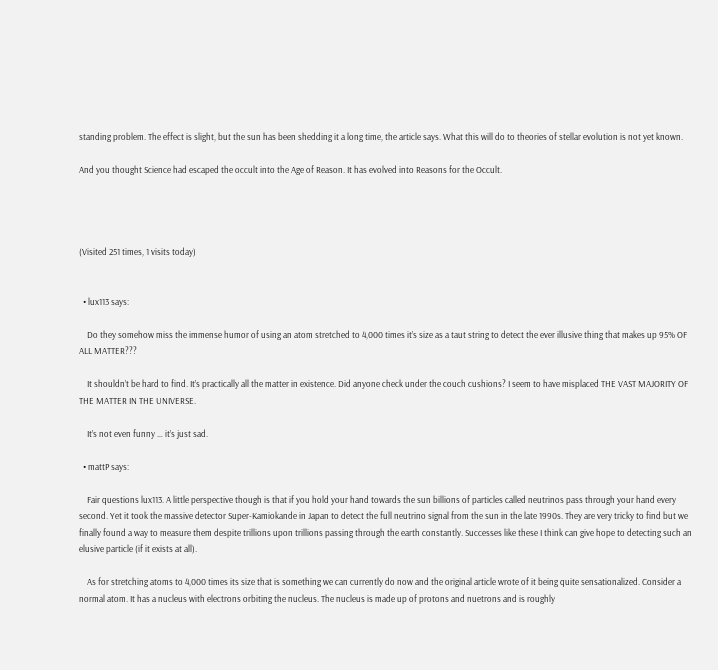standing problem. The effect is slight, but the sun has been shedding it a long time, the article says. What this will do to theories of stellar evolution is not yet known.

And you thought Science had escaped the occult into the Age of Reason. It has evolved into Reasons for the Occult.




(Visited 251 times, 1 visits today)


  • lux113 says:

    Do they somehow miss the immense humor of using an atom stretched to 4,000 times it’s size as a taut string to detect the ever illusive thing that makes up 95% OF ALL MATTER???

    It shouldn’t be hard to find. It’s practically all the matter in existence. Did anyone check under the couch cushions? I seem to have misplaced THE VAST MAJORITY OF THE MATTER IN THE UNIVERSE.

    It’s not even funny … it’s just sad.

  • mattP says:

    Fair questions lux113. A little perspective though is that if you hold your hand towards the sun billions of particles called neutrinos pass through your hand every second. Yet it took the massive detector Super-Kamiokande in Japan to detect the full neutrino signal from the sun in the late 1990s. They are very tricky to find but we finally found a way to measure them despite trillions upon trillions passing through the earth constantly. Successes like these I think can give hope to detecting such an elusive particle (if it exists at all).

    As for stretching atoms to 4,000 times its size that is something we can currently do now and the original article wrote of it being quite sensationalized. Consider a normal atom. It has a nucleus with electrons orbiting the nucleus. The nucleus is made up of protons and nuetrons and is roughly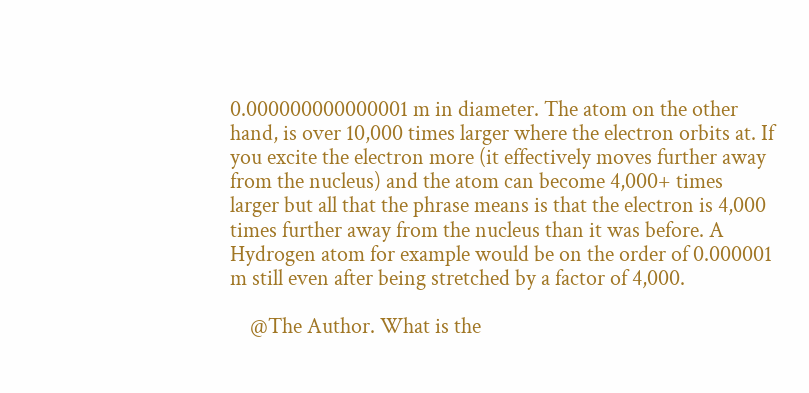0.000000000000001 m in diameter. The atom on the other hand, is over 10,000 times larger where the electron orbits at. If you excite the electron more (it effectively moves further away from the nucleus) and the atom can become 4,000+ times larger but all that the phrase means is that the electron is 4,000 times further away from the nucleus than it was before. A Hydrogen atom for example would be on the order of 0.000001 m still even after being stretched by a factor of 4,000.

    @The Author. What is the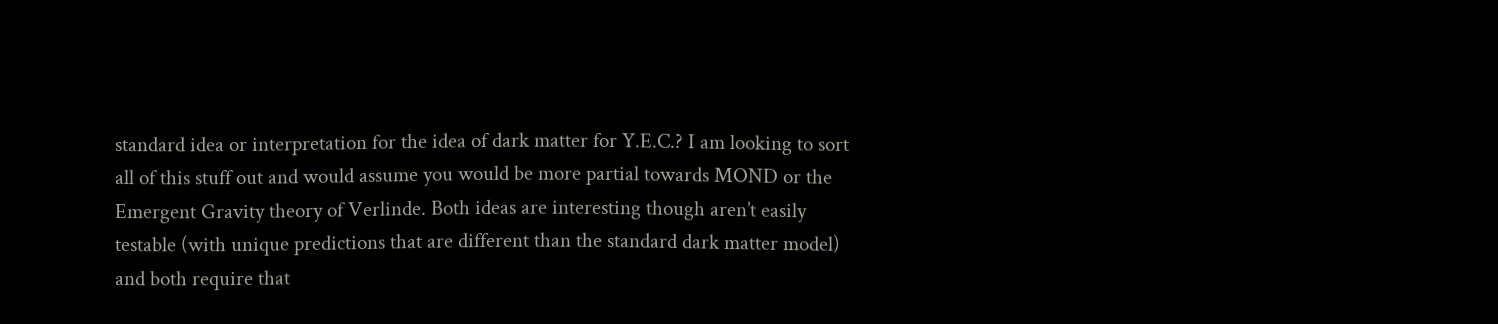standard idea or interpretation for the idea of dark matter for Y.E.C.? I am looking to sort all of this stuff out and would assume you would be more partial towards MOND or the Emergent Gravity theory of Verlinde. Both ideas are interesting though aren’t easily testable (with unique predictions that are different than the standard dark matter model) and both require that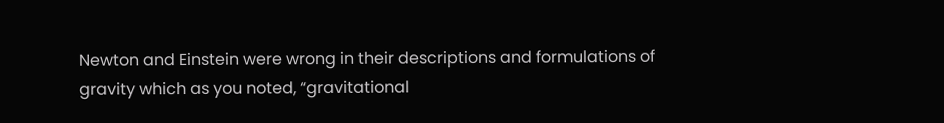Newton and Einstein were wrong in their descriptions and formulations of gravity which as you noted, “gravitational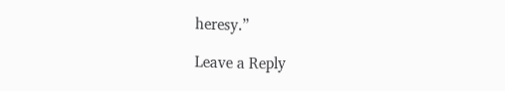heresy.”

Leave a Reply